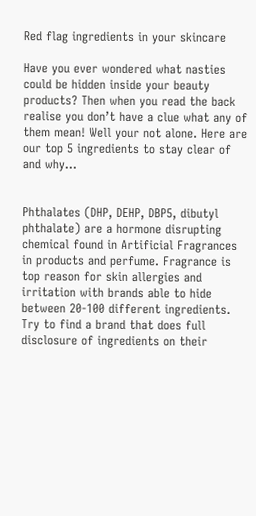Red flag ingredients in your skincare

Have you ever wondered what nasties could be hidden inside your beauty products? Then when you read the back realise you don’t have a clue what any of them mean! Well your not alone. Here are our top 5 ingredients to stay clear of and why…


Phthalates (DHP, DEHP, DBP5, dibutyl phthalate) are a hormone disrupting chemical found in Artificial Fragrances in products and perfume. Fragrance is top reason for skin allergies and irritation with brands able to hide between 20-100 different ingredients.  Try to find a brand that does full disclosure of ingredients on their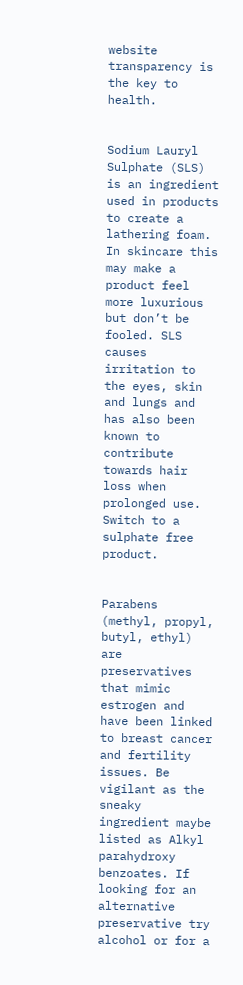website transparency is the key to health.


Sodium Lauryl Sulphate (SLS) is an ingredient used in products to create a lathering foam. In skincare this may make a product feel more luxurious but don’t be fooled. SLS causes irritation to the eyes, skin and lungs and has also been known to contribute towards hair loss when prolonged use. Switch to a sulphate free product.


Parabens (methyl, propyl, butyl, ethyl) are preservatives that mimic estrogen and have been linked to breast cancer and fertility issues. Be vigilant as the sneaky ingredient maybe listed as Alkyl parahydroxy benzoates. If looking for an alternative preservative try alcohol or for a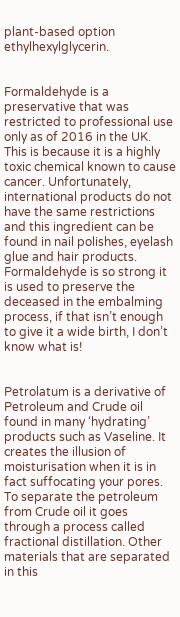plant-based option ethylhexylglycerin.


Formaldehyde is a preservative that was restricted to professional use only as of 2016 in the UK. This is because it is a highly toxic chemical known to cause cancer. Unfortunately, international products do not have the same restrictions and this ingredient can be found in nail polishes, eyelash glue and hair products. Formaldehyde is so strong it is used to preserve the deceased in the embalming process, if that isn’t enough to give it a wide birth, I don’t know what is!


Petrolatum is a derivative of Petroleum and Crude oil found in many ‘hydrating’ products such as Vaseline. It creates the illusion of moisturisation when it is in fact suffocating your pores. To separate the petroleum from Crude oil it goes through a process called fractional distillation. Other materials that are separated in this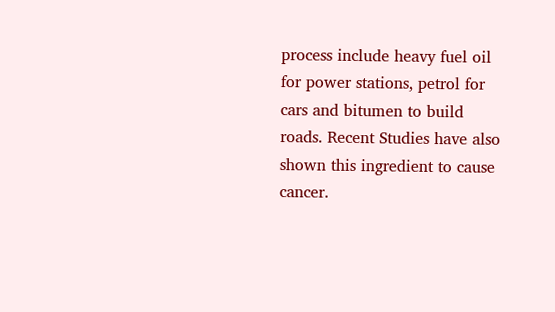process include heavy fuel oil for power stations, petrol for cars and bitumen to build roads. Recent Studies have also shown this ingredient to cause cancer.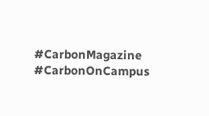#CarbonMagazine #CarbonOnCampus